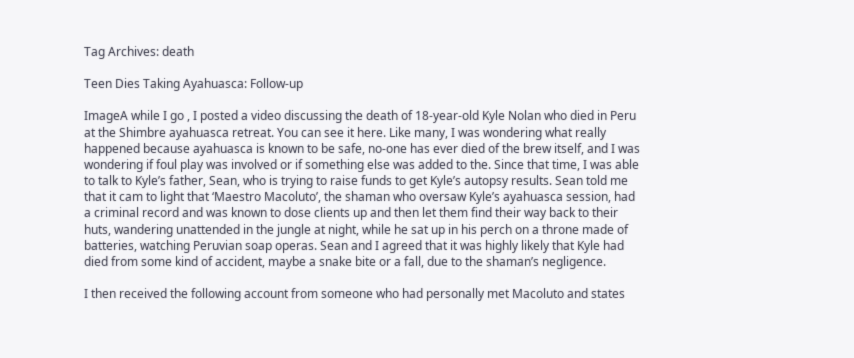Tag Archives: death

Teen Dies Taking Ayahuasca: Follow-up

ImageA while I go , I posted a video discussing the death of 18-year-old Kyle Nolan who died in Peru at the Shimbre ayahuasca retreat. You can see it here. Like many, I was wondering what really happened because ayahuasca is known to be safe, no-one has ever died of the brew itself, and I was wondering if foul play was involved or if something else was added to the. Since that time, I was able to talk to Kyle’s father, Sean, who is trying to raise funds to get Kyle’s autopsy results. Sean told me that it cam to light that ‘Maestro Macoluto’, the shaman who oversaw Kyle’s ayahuasca session, had a criminal record and was known to dose clients up and then let them find their way back to their huts, wandering unattended in the jungle at night, while he sat up in his perch on a throne made of batteries, watching Peruvian soap operas. Sean and I agreed that it was highly likely that Kyle had died from some kind of accident, maybe a snake bite or a fall, due to the shaman’s negligence.

I then received the following account from someone who had personally met Macoluto and states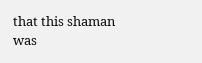that this shaman was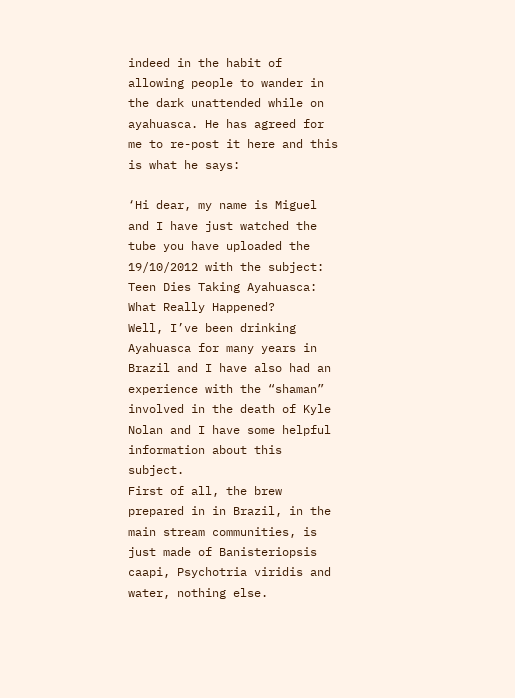indeed in the habit of allowing people to wander in the dark unattended while on ayahuasca. He has agreed for me to re-post it here and this is what he says:

‘Hi dear, my name is Miguel and I have just watched the tube you have uploaded the 19/10/2012 with the subject: Teen Dies Taking Ayahuasca: What Really Happened?
Well, I’ve been drinking Ayahuasca for many years in Brazil and I have also had an experience with the “shaman” involved in the death of Kyle Nolan and I have some helpful information about this subject.
First of all, the brew prepared in in Brazil, in the main stream communities, is just made of Banisteriopsis caapi, Psychotria viridis and water, nothing else.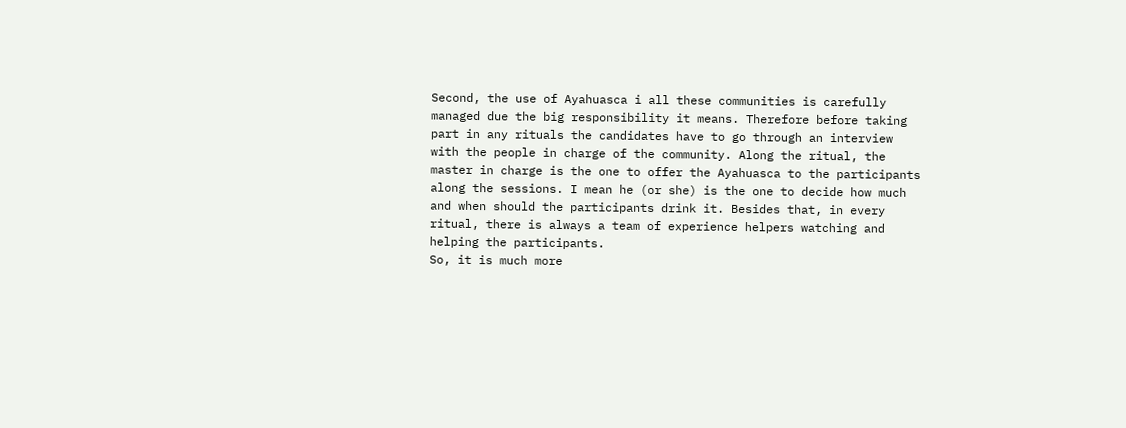Second, the use of Ayahuasca i all these communities is carefully managed due the big responsibility it means. Therefore before taking part in any rituals the candidates have to go through an interview with the people in charge of the community. Along the ritual, the master in charge is the one to offer the Ayahuasca to the participants along the sessions. I mean he (or she) is the one to decide how much and when should the participants drink it. Besides that, in every ritual, there is always a team of experience helpers watching and helping the participants.
So, it is much more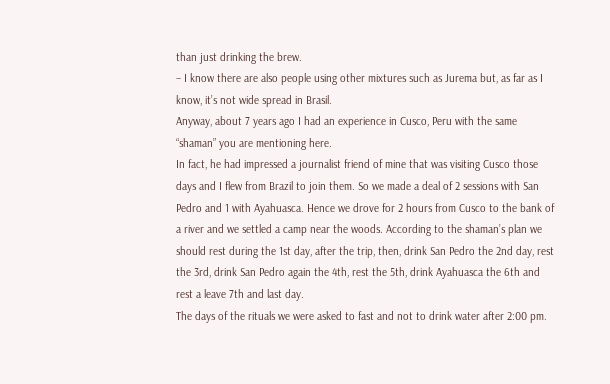than just drinking the brew.
– I know there are also people using other mixtures such as Jurema but, as far as I know, it’s not wide spread in Brasil.
Anyway, about 7 years ago I had an experience in Cusco, Peru with the same “shaman” you are mentioning here.
In fact, he had impressed a journalist friend of mine that was visiting Cusco those days and I flew from Brazil to join them. So we made a deal of 2 sessions with San Pedro and 1 with Ayahuasca. Hence we drove for 2 hours from Cusco to the bank of a river and we settled a camp near the woods. According to the shaman’s plan we should rest during the 1st day, after the trip, then, drink San Pedro the 2nd day, rest the 3rd, drink San Pedro again the 4th, rest the 5th, drink Ayahuasca the 6th and rest a leave 7th and last day.
The days of the rituals we were asked to fast and not to drink water after 2:00 pm.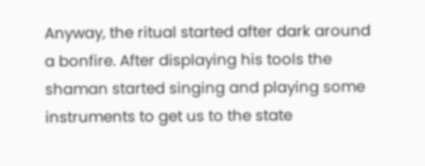Anyway, the ritual started after dark around a bonfire. After displaying his tools the shaman started singing and playing some instruments to get us to the state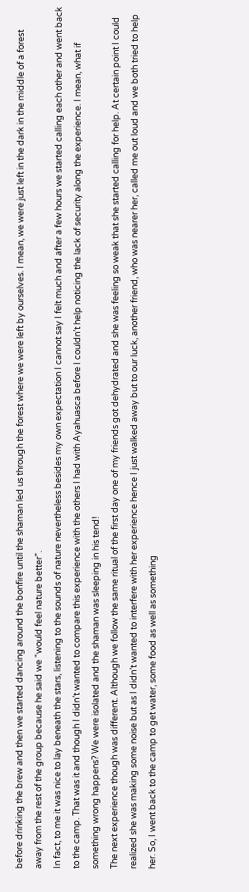before drinking the brew and then we started dancing around the bonfire until the shaman led us through the forest where we were left by ourselves. I mean, we were just left in the dark in the middle of a forest away from the rest of the group because he said we “would feel nature better”.
In fact, to me it was nice to lay beneath the stars, listening to the sounds of nature nevertheless besides my own expectation I cannot say I felt much and after a few hours we started calling each other and went back to the camp. That was it and though I didn’t wanted to compare this experience with the others I had with Ayahuasca before I couldn’t help noticing the lack of security along the experience. I mean, what if something wrong happens? We were isolated and the shaman was sleeping in his tend!
The next experience though was different. Although we follow the same ritual of the first day one of my friends got dehydrated and she was feeling so weak that she started calling for help. At certain point I could realized she was making some noise but as I didn’t wanted to interfere with her experience hence I just walked away but to our luck, another friend, who was nearer her, called me out loud and we both tried to help her. So, I went back to the camp to get water, some food as well as something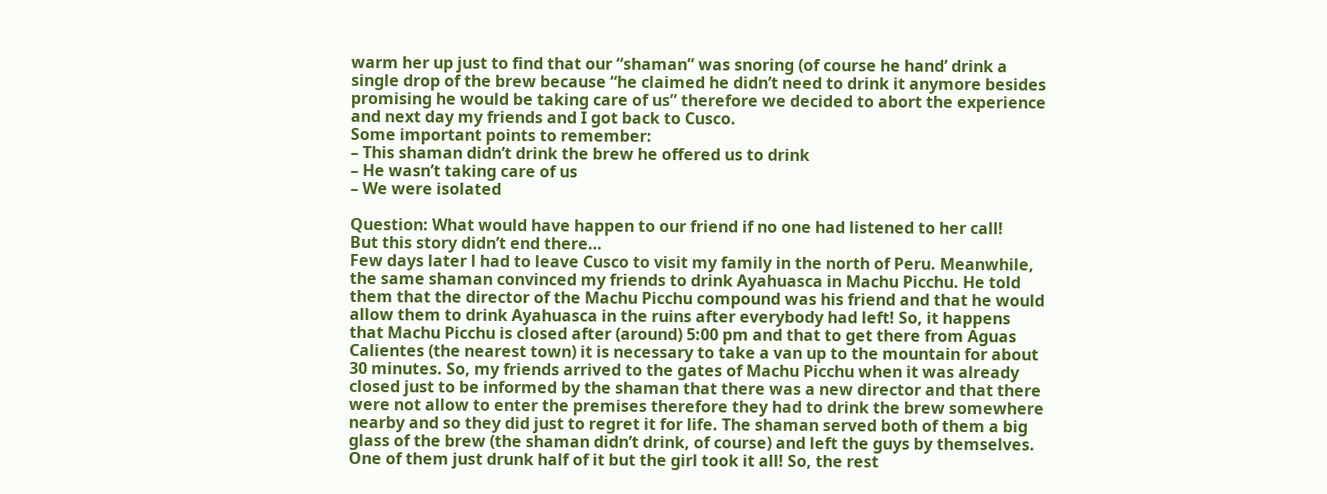warm her up just to find that our “shaman” was snoring (of course he hand’ drink a single drop of the brew because “he claimed he didn’t need to drink it anymore besides promising he would be taking care of us” therefore we decided to abort the experience and next day my friends and I got back to Cusco.
Some important points to remember:
– This shaman didn’t drink the brew he offered us to drink
– He wasn’t taking care of us
– We were isolated

Question: What would have happen to our friend if no one had listened to her call!
But this story didn’t end there…
Few days later l had to leave Cusco to visit my family in the north of Peru. Meanwhile, the same shaman convinced my friends to drink Ayahuasca in Machu Picchu. He told them that the director of the Machu Picchu compound was his friend and that he would allow them to drink Ayahuasca in the ruins after everybody had left! So, it happens that Machu Picchu is closed after (around) 5:00 pm and that to get there from Aguas Calientes (the nearest town) it is necessary to take a van up to the mountain for about 30 minutes. So, my friends arrived to the gates of Machu Picchu when it was already closed just to be informed by the shaman that there was a new director and that there were not allow to enter the premises therefore they had to drink the brew somewhere nearby and so they did just to regret it for life. The shaman served both of them a big glass of the brew (the shaman didn’t drink, of course) and left the guys by themselves. One of them just drunk half of it but the girl took it all! So, the rest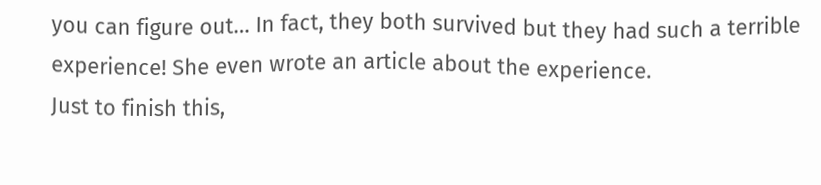you can figure out… In fact, they both survived but they had such a terrible experience! She even wrote an article about the experience.
Just to finish this,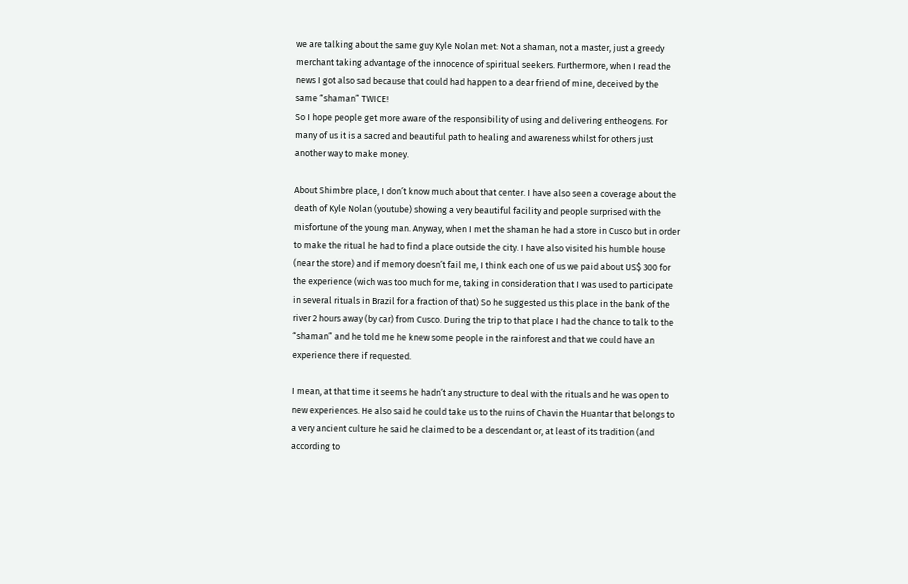we are talking about the same guy Kyle Nolan met: Not a shaman, not a master, just a greedy merchant taking advantage of the innocence of spiritual seekers. Furthermore, when I read the news I got also sad because that could had happen to a dear friend of mine, deceived by the same “shaman” TWICE!
So I hope people get more aware of the responsibility of using and delivering entheogens. For many of us it is a sacred and beautiful path to healing and awareness whilst for others just another way to make money.

About Shimbre place, I don’t know much about that center. I have also seen a coverage about the death of Kyle Nolan (youtube) showing a very beautiful facility and people surprised with the misfortune of the young man. Anyway, when I met the shaman he had a store in Cusco but in order to make the ritual he had to find a place outside the city. I have also visited his humble house (near the store) and if memory doesn’t fail me, I think each one of us we paid about US$ 300 for the experience (wich was too much for me, taking in consideration that I was used to participate in several rituals in Brazil for a fraction of that) So he suggested us this place in the bank of the river 2 hours away (by car) from Cusco. During the trip to that place I had the chance to talk to the “shaman” and he told me he knew some people in the rainforest and that we could have an experience there if requested.

I mean, at that time it seems he hadn’t any structure to deal with the rituals and he was open to new experiences. He also said he could take us to the ruins of Chavin the Huantar that belongs to a very ancient culture he said he claimed to be a descendant or, at least of its tradition (and according to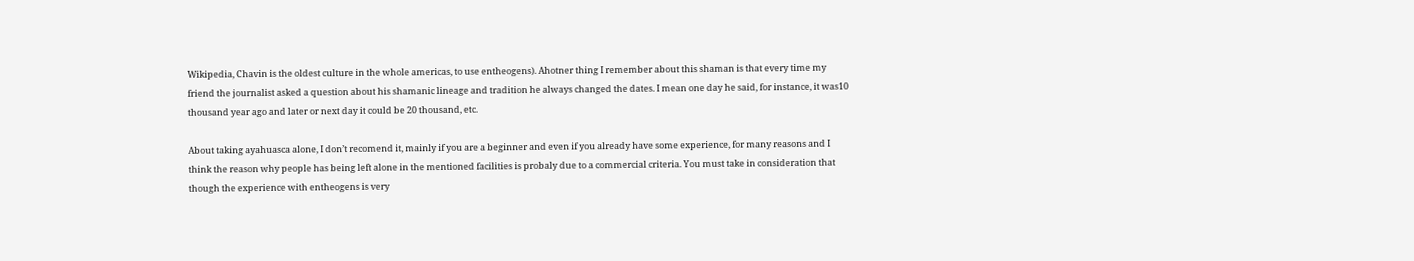Wikipedia, Chavin is the oldest culture in the whole americas, to use entheogens). Ahotner thing I remember about this shaman is that every time my friend the journalist asked a question about his shamanic lineage and tradition he always changed the dates. I mean one day he said, for instance, it was10 thousand year ago and later or next day it could be 20 thousand, etc.

About taking ayahuasca alone, I don’t recomend it, mainly if you are a beginner and even if you already have some experience, for many reasons and I think the reason why people has being left alone in the mentioned facilities is probaly due to a commercial criteria. You must take in consideration that though the experience with entheogens is very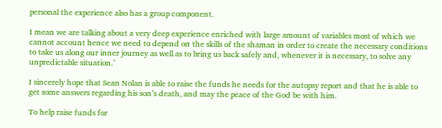personal the experience also has a group component.

I mean we are talking about a very deep experience enriched with large amount of variables most of which we cannot account hence we need to depend on the skills of the shaman in order to create the necessary conditions to take us along our inner journey as well as to bring us back safely and, whenever it is necessary, to solve any unpredictable situation.’

I sincerely hope that Sean Nolan is able to raise the funds he needs for the autopsy report and that he is able to get some answers regarding his son’s death, and may the peace of the God be with him.

To help raise funds for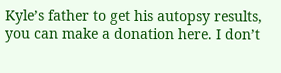Kyle’s father to get his autopsy results, you can make a donation here. I don’t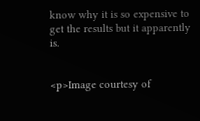know why it is so expensive to get the results but it apparently is.


<p>Image courtesy of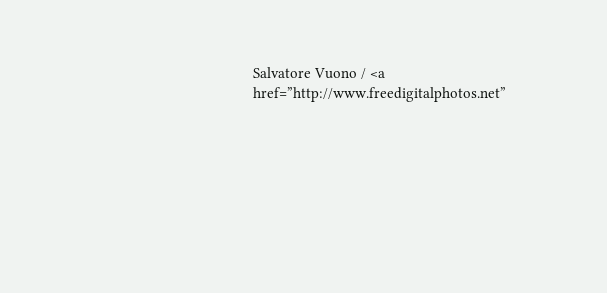Salvatore Vuono / <a href=”http://www.freedigitalphotos.net”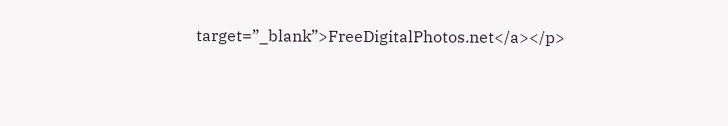target=”_blank”>FreeDigitalPhotos.net</a></p>